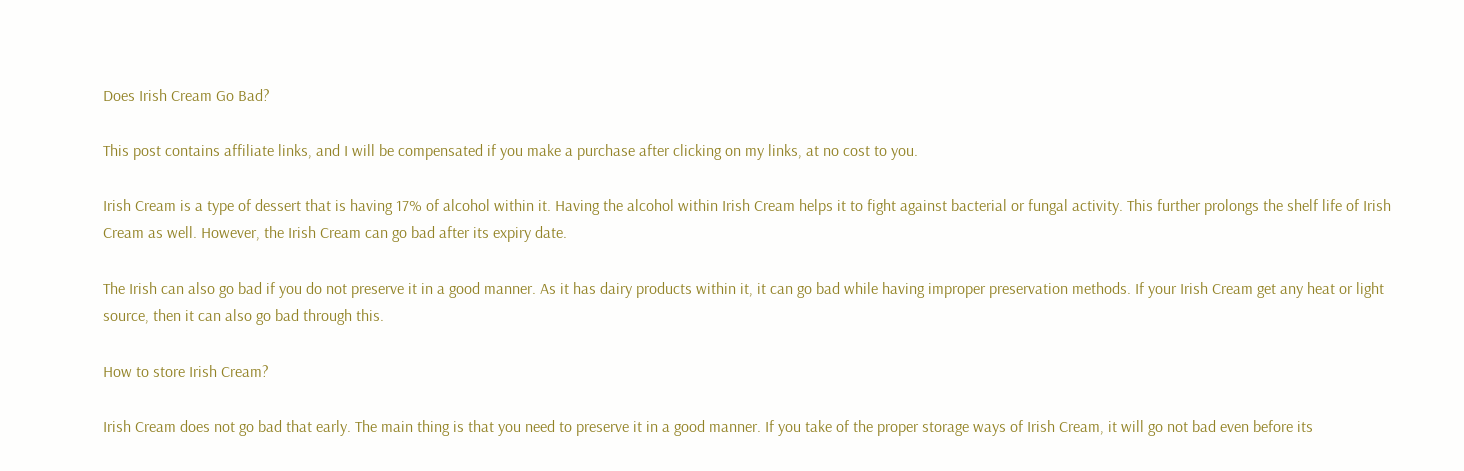Does Irish Cream Go Bad?

This post contains affiliate links, and I will be compensated if you make a purchase after clicking on my links, at no cost to you.

Irish Cream is a type of dessert that is having 17% of alcohol within it. Having the alcohol within Irish Cream helps it to fight against bacterial or fungal activity. This further prolongs the shelf life of Irish Cream as well. However, the Irish Cream can go bad after its expiry date.

The Irish can also go bad if you do not preserve it in a good manner. As it has dairy products within it, it can go bad while having improper preservation methods. If your Irish Cream get any heat or light source, then it can also go bad through this.

How to store Irish Cream?

Irish Cream does not go bad that early. The main thing is that you need to preserve it in a good manner. If you take of the proper storage ways of Irish Cream, it will go not bad even before its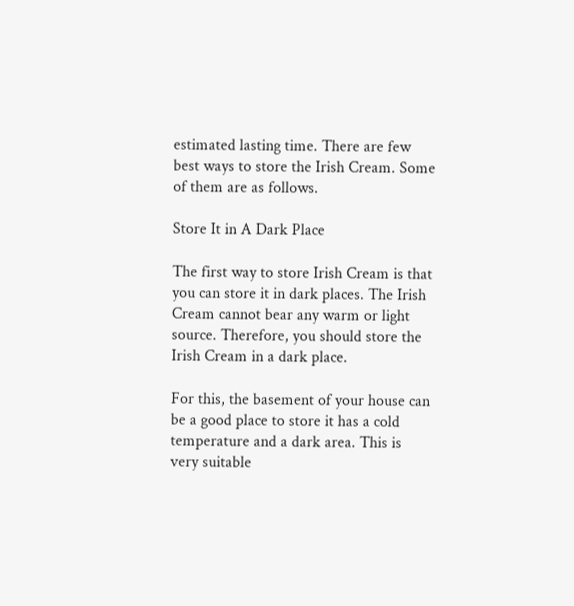estimated lasting time. There are few best ways to store the Irish Cream. Some of them are as follows.

Store It in A Dark Place

The first way to store Irish Cream is that you can store it in dark places. The Irish Cream cannot bear any warm or light source. Therefore, you should store the Irish Cream in a dark place.

For this, the basement of your house can be a good place to store it has a cold temperature and a dark area. This is very suitable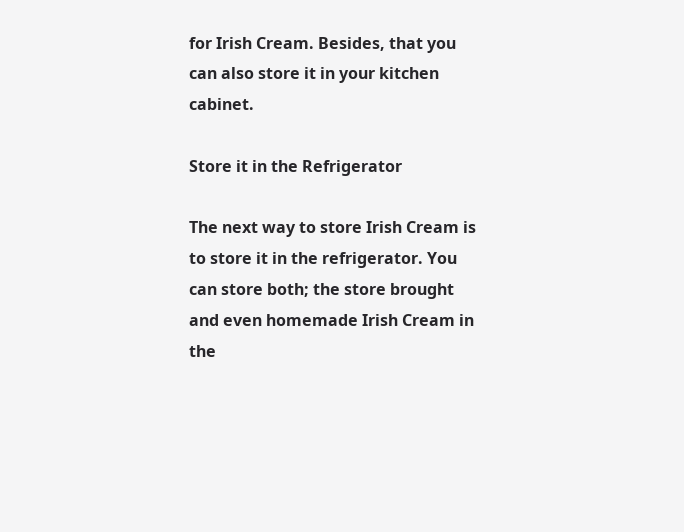for Irish Cream. Besides, that you can also store it in your kitchen cabinet.

Store it in the Refrigerator

The next way to store Irish Cream is to store it in the refrigerator. You can store both; the store brought and even homemade Irish Cream in the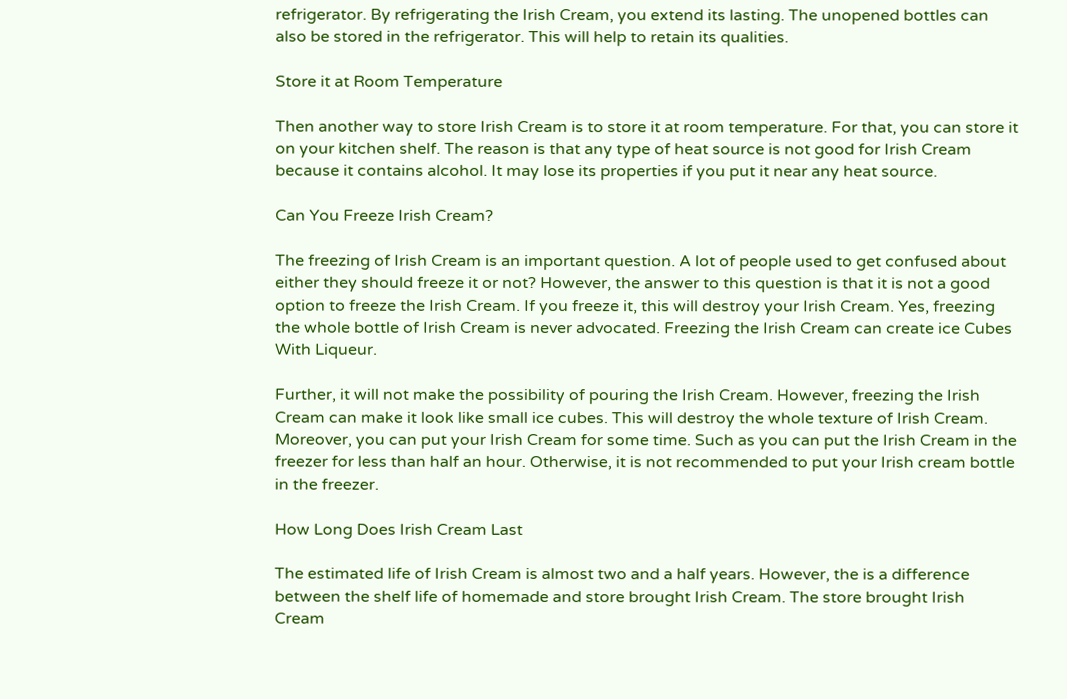refrigerator. By refrigerating the Irish Cream, you extend its lasting. The unopened bottles can also be stored in the refrigerator. This will help to retain its qualities.

Store it at Room Temperature

Then another way to store Irish Cream is to store it at room temperature. For that, you can store it on your kitchen shelf. The reason is that any type of heat source is not good for Irish Cream because it contains alcohol. It may lose its properties if you put it near any heat source.

Can You Freeze Irish Cream?

The freezing of Irish Cream is an important question. A lot of people used to get confused about either they should freeze it or not? However, the answer to this question is that it is not a good option to freeze the Irish Cream. If you freeze it, this will destroy your Irish Cream. Yes, freezing the whole bottle of Irish Cream is never advocated. Freezing the Irish Cream can create ice Cubes With Liqueur.

Further, it will not make the possibility of pouring the Irish Cream. However, freezing the Irish Cream can make it look like small ice cubes. This will destroy the whole texture of Irish Cream. Moreover, you can put your Irish Cream for some time. Such as you can put the Irish Cream in the freezer for less than half an hour. Otherwise, it is not recommended to put your Irish cream bottle in the freezer.

How Long Does Irish Cream Last

The estimated life of Irish Cream is almost two and a half years. However, the is a difference between the shelf life of homemade and store brought Irish Cream. The store brought Irish Cream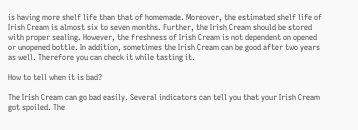is having more shelf life than that of homemade. Moreover, the estimated shelf life of Irish Cream is almost six to seven months. Further, the Irish Cream should be stored with proper sealing. However, the freshness of Irish Cream is not dependent on opened or unopened bottle. In addition, sometimes the Irish Cream can be good after two years as well. Therefore you can check it while tasting it.

How to tell when it is bad?

The Irish Cream can go bad easily. Several indicators can tell you that your Irish Cream got spoiled. The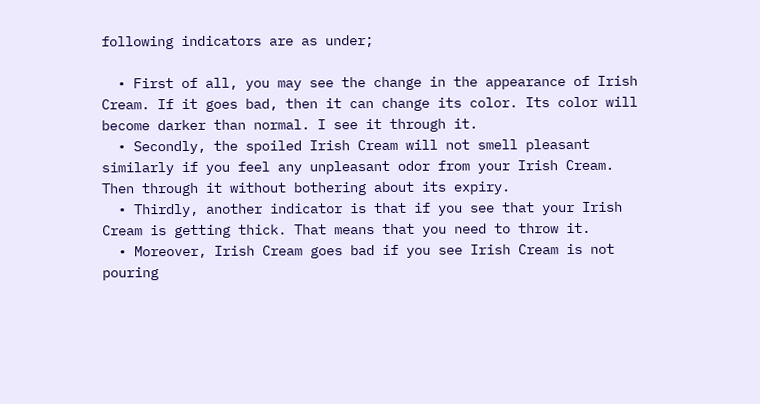following indicators are as under;

  • First of all, you may see the change in the appearance of Irish Cream. If it goes bad, then it can change its color. Its color will become darker than normal. I see it through it.
  • Secondly, the spoiled Irish Cream will not smell pleasant similarly if you feel any unpleasant odor from your Irish Cream. Then through it without bothering about its expiry.
  • Thirdly, another indicator is that if you see that your Irish Cream is getting thick. That means that you need to throw it.
  • Moreover, Irish Cream goes bad if you see Irish Cream is not pouring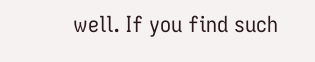well. If you find such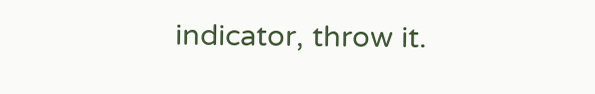indicator, throw it.